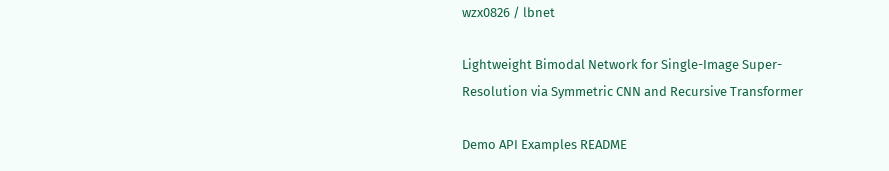wzx0826 / lbnet

Lightweight Bimodal Network for Single-Image Super-Resolution via Symmetric CNN and Recursive Transformer

Demo API Examples README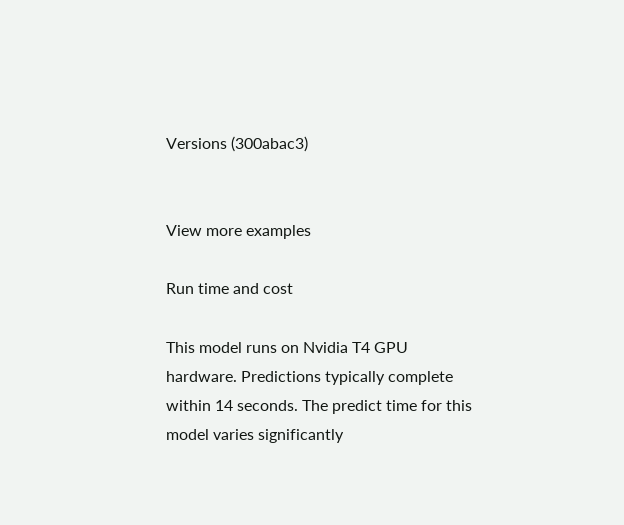Versions (300abac3)


View more examples

Run time and cost

This model runs on Nvidia T4 GPU hardware. Predictions typically complete within 14 seconds. The predict time for this model varies significantly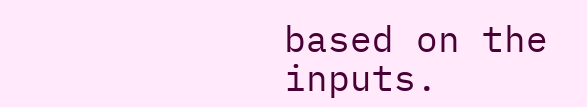based on the inputs.